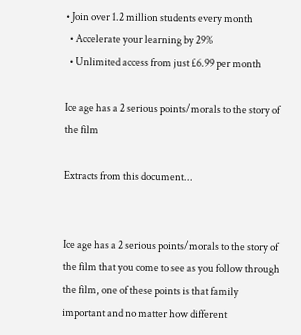• Join over 1.2 million students every month
  • Accelerate your learning by 29%
  • Unlimited access from just £6.99 per month

Ice age has a 2 serious points/morals to the story of the film

Extracts from this document...


Ice age has a 2 serious points/morals to the story of the film that you come to see as you follow through the film, one of these points is that family important and no matter how different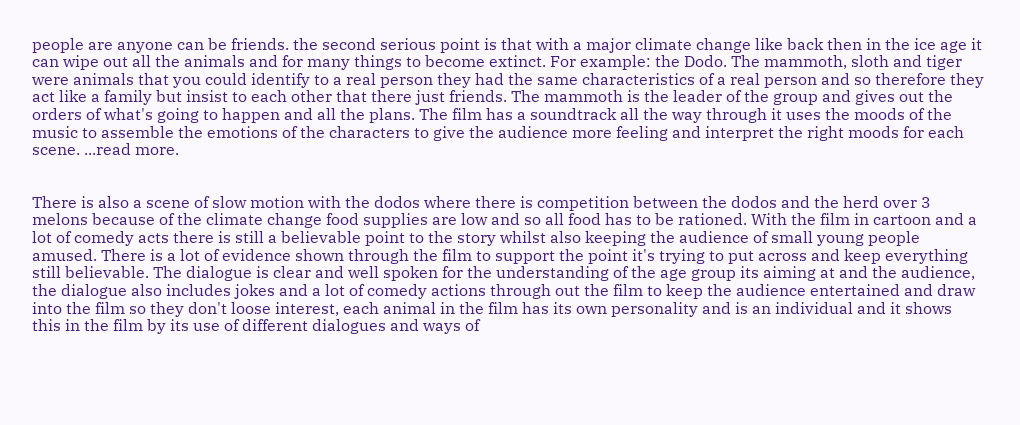people are anyone can be friends. the second serious point is that with a major climate change like back then in the ice age it can wipe out all the animals and for many things to become extinct. For example: the Dodo. The mammoth, sloth and tiger were animals that you could identify to a real person they had the same characteristics of a real person and so therefore they act like a family but insist to each other that there just friends. The mammoth is the leader of the group and gives out the orders of what's going to happen and all the plans. The film has a soundtrack all the way through it uses the moods of the music to assemble the emotions of the characters to give the audience more feeling and interpret the right moods for each scene. ...read more.


There is also a scene of slow motion with the dodos where there is competition between the dodos and the herd over 3 melons because of the climate change food supplies are low and so all food has to be rationed. With the film in cartoon and a lot of comedy acts there is still a believable point to the story whilst also keeping the audience of small young people amused. There is a lot of evidence shown through the film to support the point it's trying to put across and keep everything still believable. The dialogue is clear and well spoken for the understanding of the age group its aiming at and the audience, the dialogue also includes jokes and a lot of comedy actions through out the film to keep the audience entertained and draw into the film so they don't loose interest, each animal in the film has its own personality and is an individual and it shows this in the film by its use of different dialogues and ways of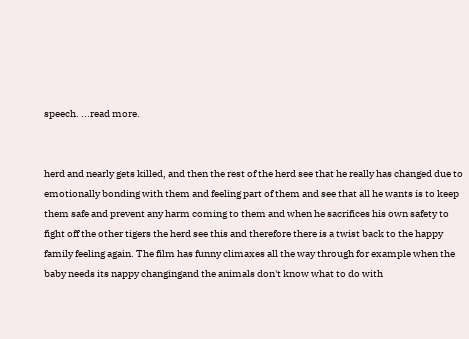speech. ...read more.


herd and nearly gets killed, and then the rest of the herd see that he really has changed due to emotionally bonding with them and feeling part of them and see that all he wants is to keep them safe and prevent any harm coming to them and when he sacrifices his own safety to fight off the other tigers the herd see this and therefore there is a twist back to the happy family feeling again. The film has funny climaxes all the way through for example when the baby needs its nappy changingand the animals don't know what to do with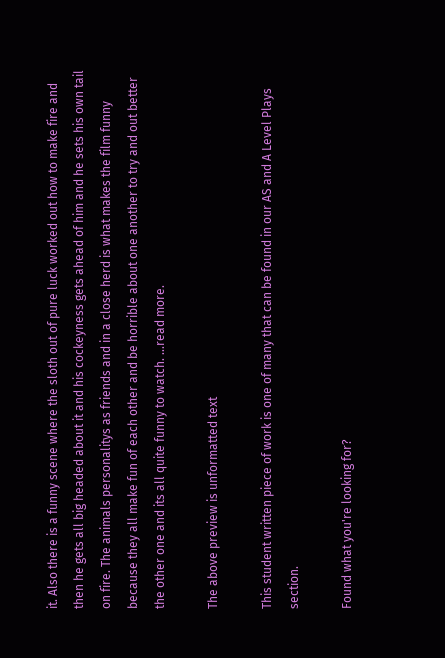it. Also there is a funny scene where the sloth out of pure luck worked out how to make fire and then he gets all big headed about it and his cockeyness gets ahead of him and he sets his own tail on fire. The animals personalitys as friends and in a close herd is what makes the film funny because they all make fun of each other and be horrible about one another to try and out better the other one and its all quite funny to watch. ...read more.

The above preview is unformatted text

This student written piece of work is one of many that can be found in our AS and A Level Plays section.

Found what you're looking for?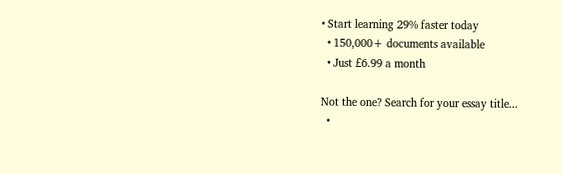• Start learning 29% faster today
  • 150,000+ documents available
  • Just £6.99 a month

Not the one? Search for your essay title...
  •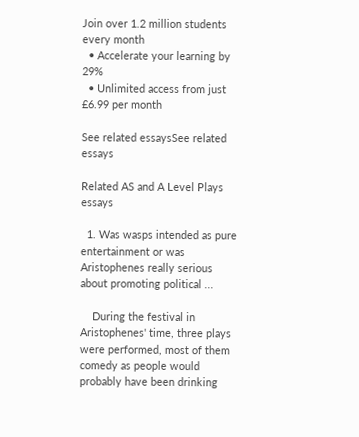Join over 1.2 million students every month
  • Accelerate your learning by 29%
  • Unlimited access from just £6.99 per month

See related essaysSee related essays

Related AS and A Level Plays essays

  1. Was wasps intended as pure entertainment or was Aristophenes really serious about promoting political ...

    During the festival in Aristophenes' time, three plays were performed, most of them comedy as people would probably have been drinking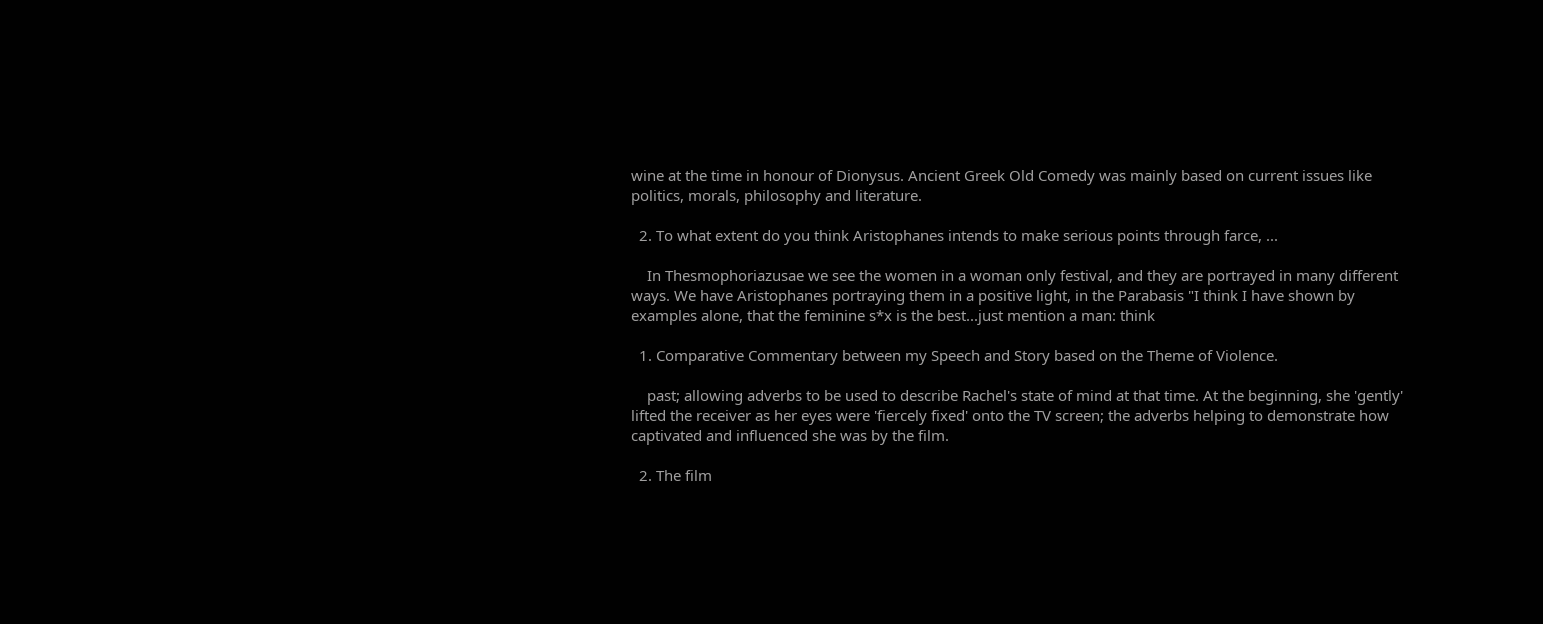wine at the time in honour of Dionysus. Ancient Greek Old Comedy was mainly based on current issues like politics, morals, philosophy and literature.

  2. To what extent do you think Aristophanes intends to make serious points through farce, ...

    In Thesmophoriazusae we see the women in a woman only festival, and they are portrayed in many different ways. We have Aristophanes portraying them in a positive light, in the Parabasis "I think I have shown by examples alone, that the feminine s*x is the best...just mention a man: think

  1. Comparative Commentary between my Speech and Story based on the Theme of Violence.

    past; allowing adverbs to be used to describe Rachel's state of mind at that time. At the beginning, she 'gently' lifted the receiver as her eyes were 'fiercely fixed' onto the TV screen; the adverbs helping to demonstrate how captivated and influenced she was by the film.

  2. The film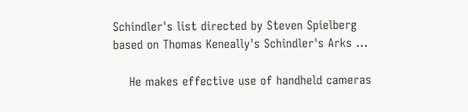Schindler's list directed by Steven Spielberg based on Thomas Keneally's Schindler's Arks ...

    He makes effective use of handheld cameras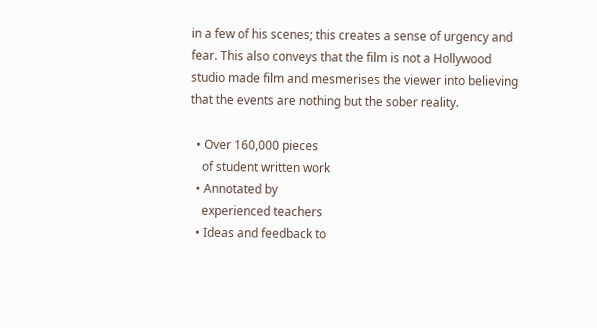in a few of his scenes; this creates a sense of urgency and fear. This also conveys that the film is not a Hollywood studio made film and mesmerises the viewer into believing that the events are nothing but the sober reality.

  • Over 160,000 pieces
    of student written work
  • Annotated by
    experienced teachers
  • Ideas and feedback to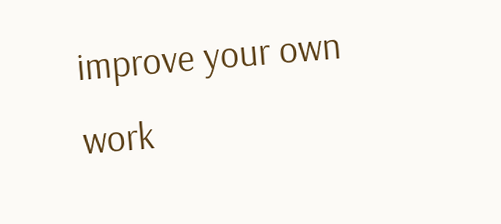improve your own work